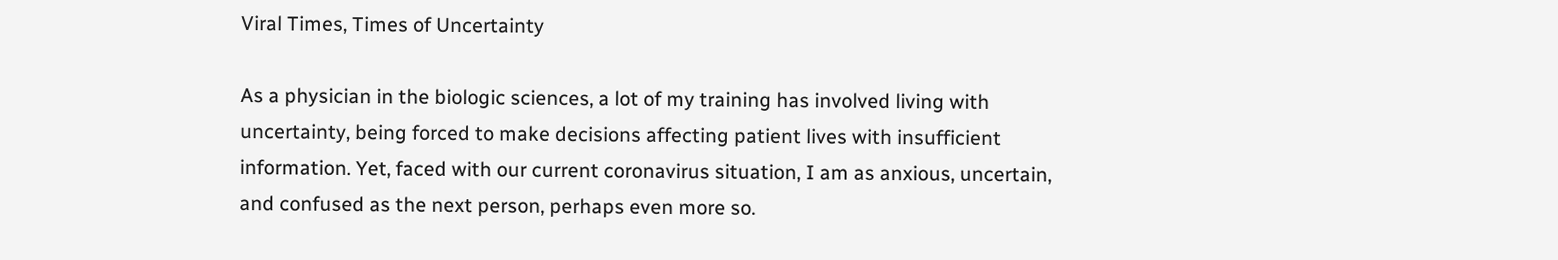Viral Times, Times of Uncertainty

As a physician in the biologic sciences, a lot of my training has involved living with uncertainty, being forced to make decisions affecting patient lives with insufficient information. Yet, faced with our current coronavirus situation, I am as anxious, uncertain, and confused as the next person, perhaps even more so.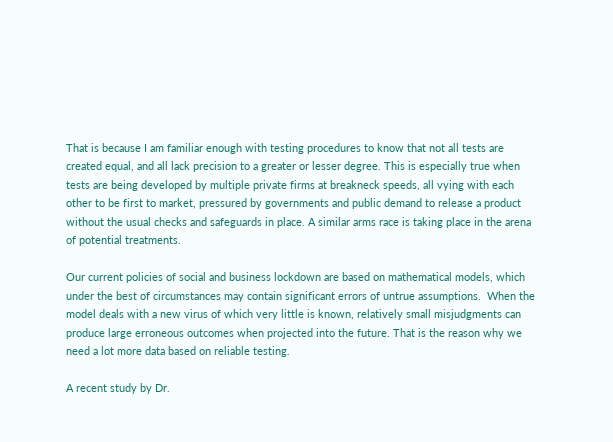That is because I am familiar enough with testing procedures to know that not all tests are created equal, and all lack precision to a greater or lesser degree. This is especially true when tests are being developed by multiple private firms at breakneck speeds, all vying with each other to be first to market, pressured by governments and public demand to release a product without the usual checks and safeguards in place. A similar arms race is taking place in the arena of potential treatments.

Our current policies of social and business lockdown are based on mathematical models, which under the best of circumstances may contain significant errors of untrue assumptions.  When the model deals with a new virus of which very little is known, relatively small misjudgments can produce large erroneous outcomes when projected into the future. That is the reason why we need a lot more data based on reliable testing.

A recent study by Dr.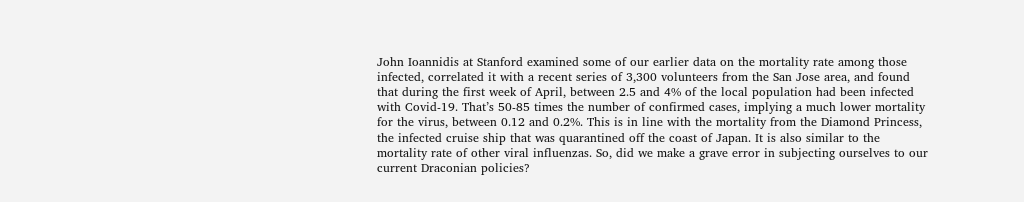John Ioannidis at Stanford examined some of our earlier data on the mortality rate among those infected, correlated it with a recent series of 3,300 volunteers from the San Jose area, and found that during the first week of April, between 2.5 and 4% of the local population had been infected with Covid-19. That’s 50-85 times the number of confirmed cases, implying a much lower mortality for the virus, between 0.12 and 0.2%. This is in line with the mortality from the Diamond Princess, the infected cruise ship that was quarantined off the coast of Japan. It is also similar to the mortality rate of other viral influenzas. So, did we make a grave error in subjecting ourselves to our current Draconian policies?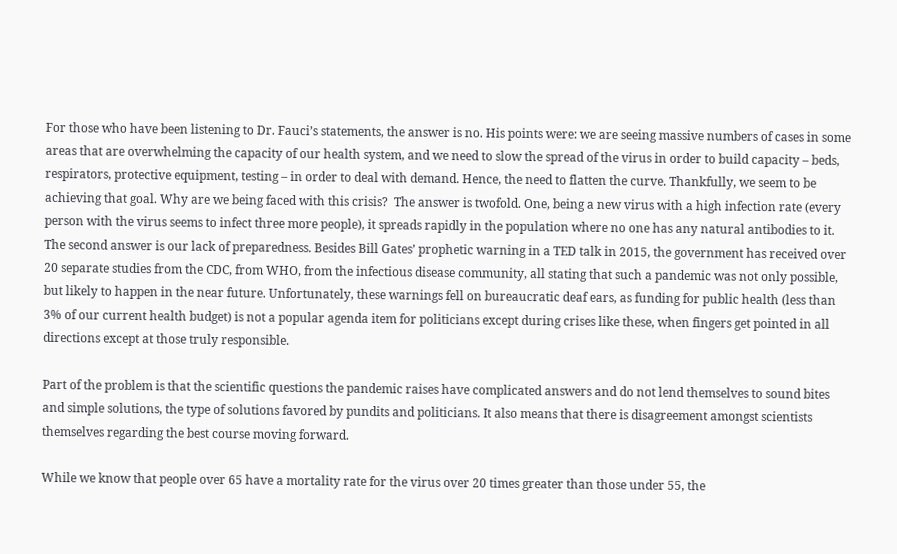For those who have been listening to Dr. Fauci’s statements, the answer is no. His points were: we are seeing massive numbers of cases in some areas that are overwhelming the capacity of our health system, and we need to slow the spread of the virus in order to build capacity – beds, respirators, protective equipment, testing – in order to deal with demand. Hence, the need to flatten the curve. Thankfully, we seem to be achieving that goal. Why are we being faced with this crisis?  The answer is twofold. One, being a new virus with a high infection rate (every person with the virus seems to infect three more people), it spreads rapidly in the population where no one has any natural antibodies to it. The second answer is our lack of preparedness. Besides Bill Gates’ prophetic warning in a TED talk in 2015, the government has received over 20 separate studies from the CDC, from WHO, from the infectious disease community, all stating that such a pandemic was not only possible, but likely to happen in the near future. Unfortunately, these warnings fell on bureaucratic deaf ears, as funding for public health (less than 3% of our current health budget) is not a popular agenda item for politicians except during crises like these, when fingers get pointed in all directions except at those truly responsible.

Part of the problem is that the scientific questions the pandemic raises have complicated answers and do not lend themselves to sound bites and simple solutions, the type of solutions favored by pundits and politicians. It also means that there is disagreement amongst scientists themselves regarding the best course moving forward.

While we know that people over 65 have a mortality rate for the virus over 20 times greater than those under 55, the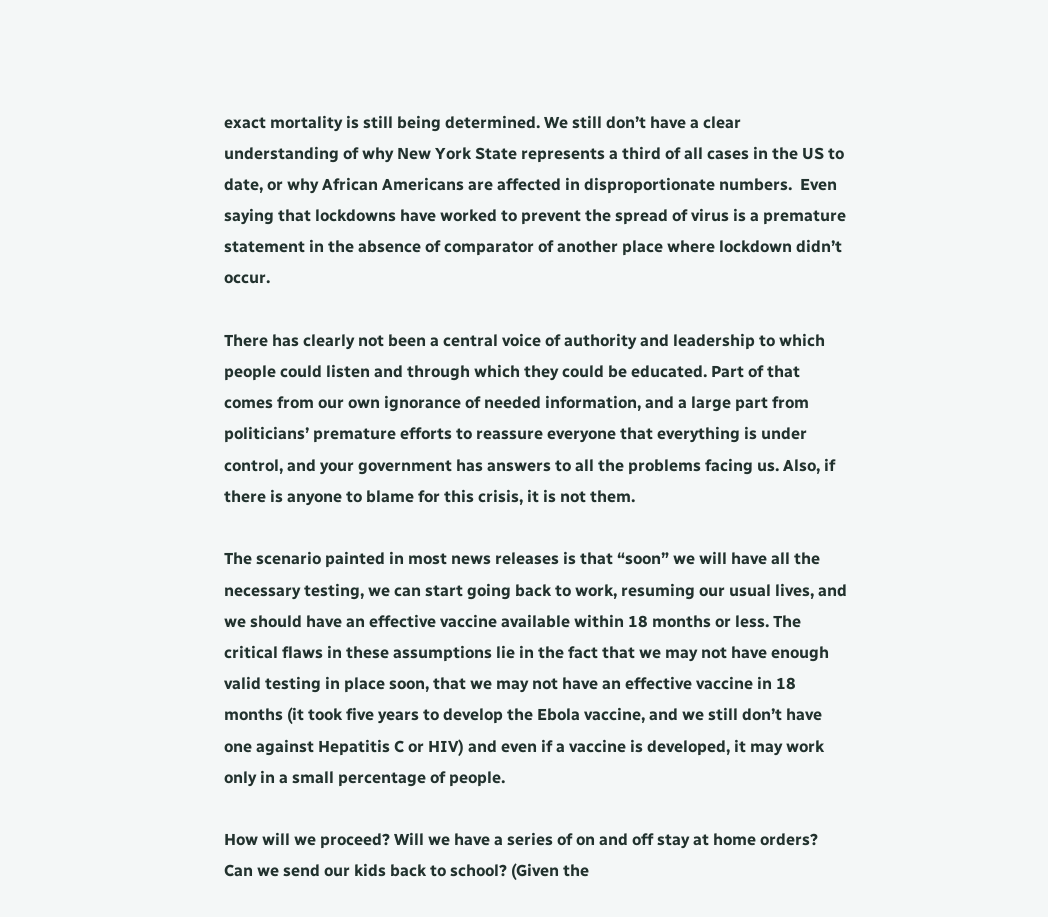exact mortality is still being determined. We still don’t have a clear understanding of why New York State represents a third of all cases in the US to date, or why African Americans are affected in disproportionate numbers.  Even saying that lockdowns have worked to prevent the spread of virus is a premature statement in the absence of comparator of another place where lockdown didn’t occur.

There has clearly not been a central voice of authority and leadership to which people could listen and through which they could be educated. Part of that comes from our own ignorance of needed information, and a large part from politicians’ premature efforts to reassure everyone that everything is under control, and your government has answers to all the problems facing us. Also, if there is anyone to blame for this crisis, it is not them.

The scenario painted in most news releases is that “soon” we will have all the necessary testing, we can start going back to work, resuming our usual lives, and we should have an effective vaccine available within 18 months or less. The critical flaws in these assumptions lie in the fact that we may not have enough valid testing in place soon, that we may not have an effective vaccine in 18 months (it took five years to develop the Ebola vaccine, and we still don’t have one against Hepatitis C or HIV) and even if a vaccine is developed, it may work only in a small percentage of people.

How will we proceed? Will we have a series of on and off stay at home orders? Can we send our kids back to school? (Given the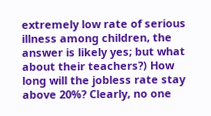extremely low rate of serious illness among children, the answer is likely yes; but what about their teachers?) How long will the jobless rate stay above 20%? Clearly, no one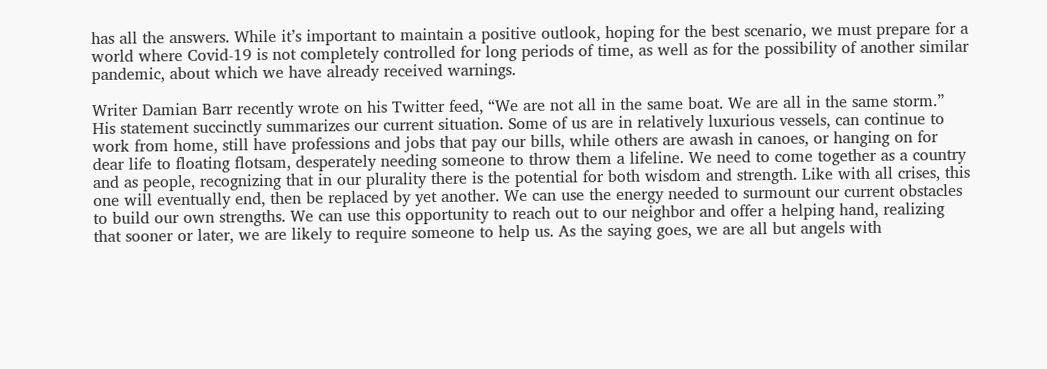has all the answers. While it’s important to maintain a positive outlook, hoping for the best scenario, we must prepare for a world where Covid-19 is not completely controlled for long periods of time, as well as for the possibility of another similar pandemic, about which we have already received warnings.

Writer Damian Barr recently wrote on his Twitter feed, “We are not all in the same boat. We are all in the same storm.” His statement succinctly summarizes our current situation. Some of us are in relatively luxurious vessels, can continue to work from home, still have professions and jobs that pay our bills, while others are awash in canoes, or hanging on for dear life to floating flotsam, desperately needing someone to throw them a lifeline. We need to come together as a country and as people, recognizing that in our plurality there is the potential for both wisdom and strength. Like with all crises, this one will eventually end, then be replaced by yet another. We can use the energy needed to surmount our current obstacles to build our own strengths. We can use this opportunity to reach out to our neighbor and offer a helping hand, realizing that sooner or later, we are likely to require someone to help us. As the saying goes, we are all but angels with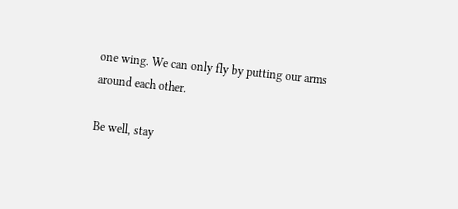one wing. We can only fly by putting our arms around each other.

Be well, stay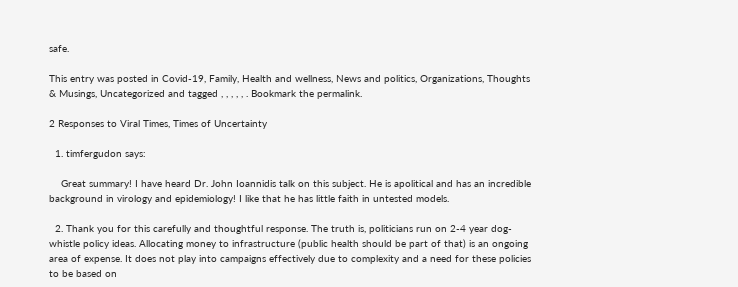safe.

This entry was posted in Covid-19, Family, Health and wellness, News and politics, Organizations, Thoughts & Musings, Uncategorized and tagged , , , , , . Bookmark the permalink.

2 Responses to Viral Times, Times of Uncertainty

  1. timfergudon says:

    Great summary! I have heard Dr. John Ioannidis talk on this subject. He is apolitical and has an incredible background in virology and epidemiology! I like that he has little faith in untested models.

  2. Thank you for this carefully and thoughtful response. The truth is, politicians run on 2-4 year dog-whistle policy ideas. Allocating money to infrastructure (public health should be part of that) is an ongoing area of expense. It does not play into campaigns effectively due to complexity and a need for these policies to be based on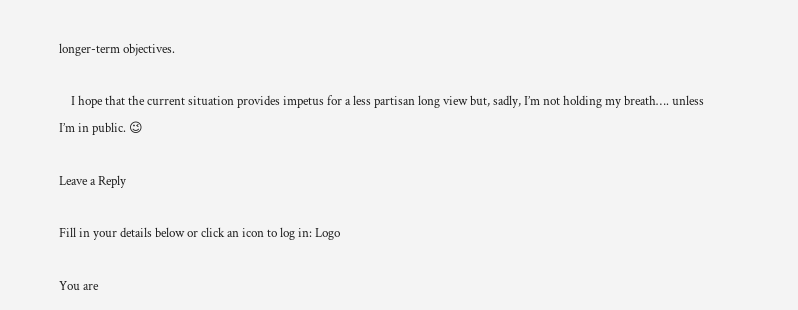longer-term objectives.

    I hope that the current situation provides impetus for a less partisan long view but, sadly, I’m not holding my breath…. unless I’m in public. 😉

Leave a Reply

Fill in your details below or click an icon to log in: Logo

You are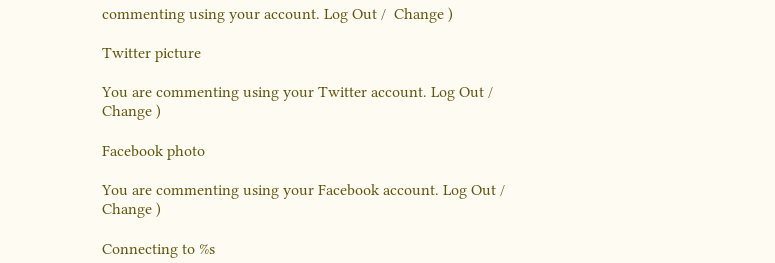commenting using your account. Log Out /  Change )

Twitter picture

You are commenting using your Twitter account. Log Out /  Change )

Facebook photo

You are commenting using your Facebook account. Log Out /  Change )

Connecting to %s